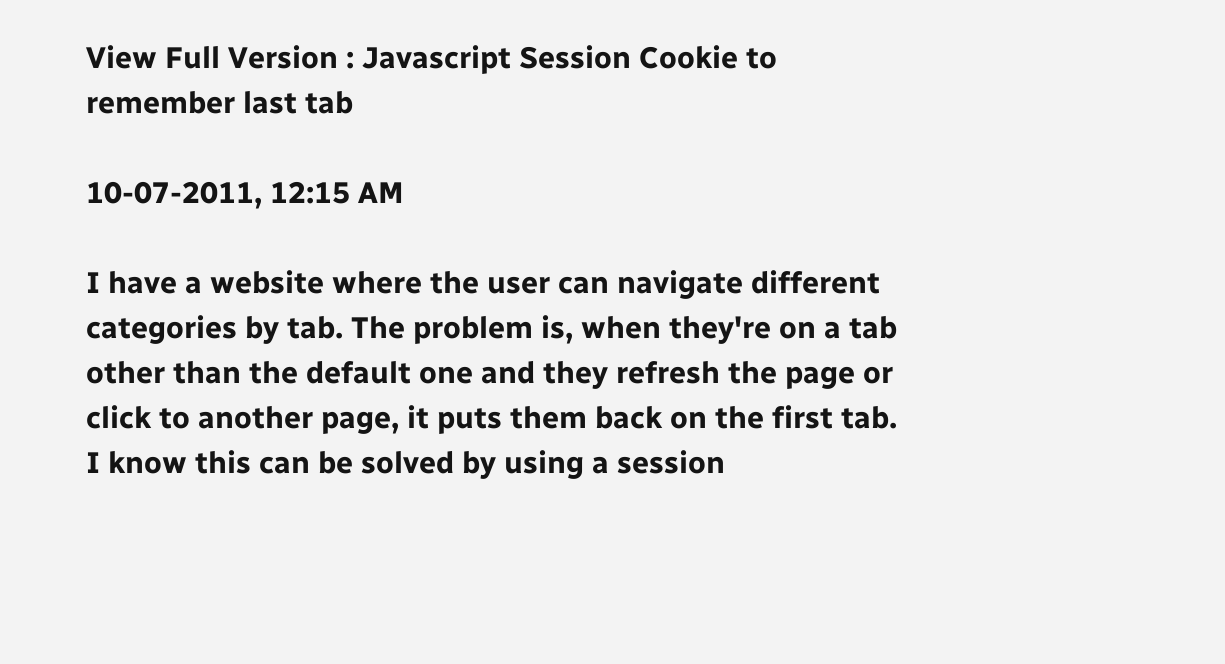View Full Version : Javascript Session Cookie to remember last tab

10-07-2011, 12:15 AM

I have a website where the user can navigate different categories by tab. The problem is, when they're on a tab other than the default one and they refresh the page or click to another page, it puts them back on the first tab. I know this can be solved by using a session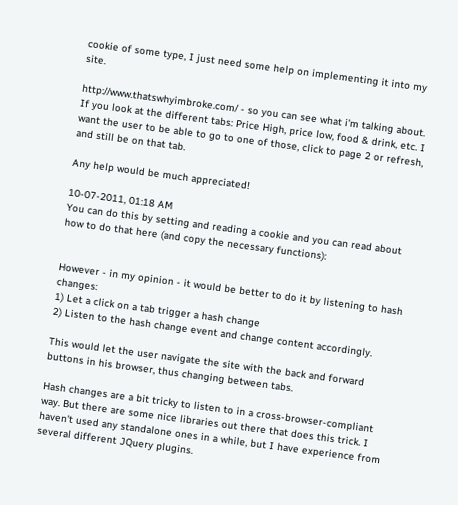cookie of some type, I just need some help on implementing it into my site.

http://www.thatswhyimbroke.com/ - so you can see what i'm talking about. If you look at the different tabs: Price High, price low, food & drink, etc. I want the user to be able to go to one of those, click to page 2 or refresh, and still be on that tab.

Any help would be much appreciated!

10-07-2011, 01:18 AM
You can do this by setting and reading a cookie and you can read about how to do that here (and copy the necessary functions):


However - in my opinion - it would be better to do it by listening to hash changes:
1) Let a click on a tab trigger a hash change
2) Listen to the hash change event and change content accordingly.

This would let the user navigate the site with the back and forward buttons in his browser, thus changing between tabs.

Hash changes are a bit tricky to listen to in a cross-browser-compliant way. But there are some nice libraries out there that does this trick. I haven't used any standalone ones in a while, but I have experience from several different JQuery plugins.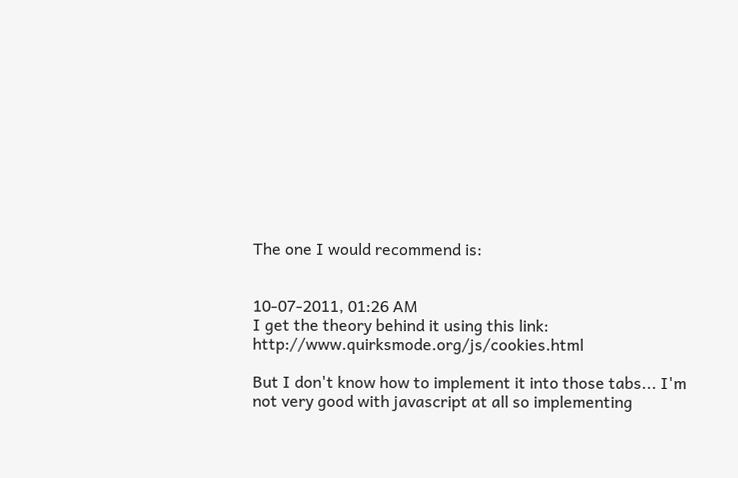The one I would recommend is:


10-07-2011, 01:26 AM
I get the theory behind it using this link: http://www.quirksmode.org/js/cookies.html

But I don't know how to implement it into those tabs... I'm not very good with javascript at all so implementing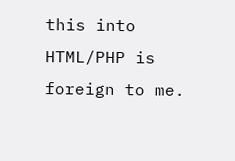this into HTML/PHP is foreign to me.